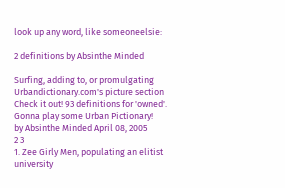look up any word, like someoneelsie:

2 definitions by Absinthe Minded

Surfing, adding to, or promulgating Urbandictionary.com's picture section
Check it out! 93 definitions for 'owned'. Gonna play some Urban Pictionary!
by Absinthe Minded April 08, 2005
2 3
1. Zee Girly Men, populating an elitist university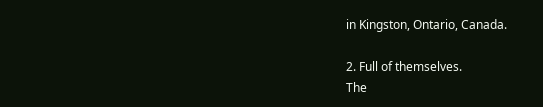in Kingston, Ontario, Canada.

2. Full of themselves.
The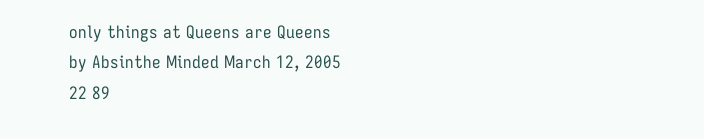only things at Queens are Queens
by Absinthe Minded March 12, 2005
22 89